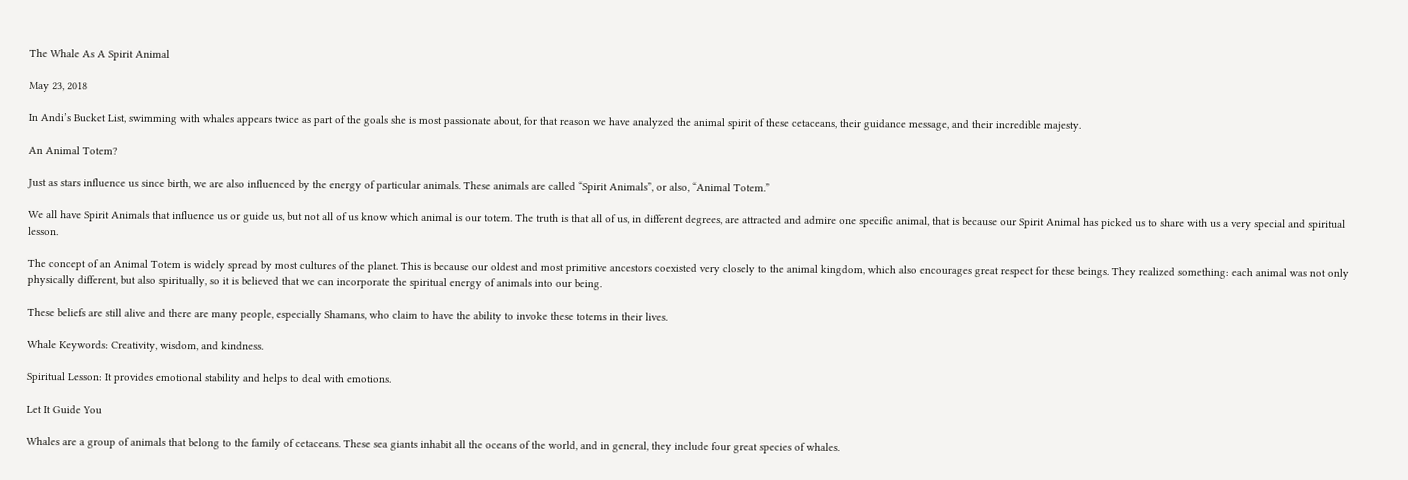The Whale As A Spirit Animal

May 23, 2018

In Andi’s Bucket List, swimming with whales appears twice as part of the goals she is most passionate about, for that reason we have analyzed the animal spirit of these cetaceans, their guidance message, and their incredible majesty.

An Animal Totem?

Just as stars influence us since birth, we are also influenced by the energy of particular animals. These animals are called “Spirit Animals”, or also, “Animal Totem.”

We all have Spirit Animals that influence us or guide us, but not all of us know which animal is our totem. The truth is that all of us, in different degrees, are attracted and admire one specific animal, that is because our Spirit Animal has picked us to share with us a very special and spiritual lesson.

The concept of an Animal Totem is widely spread by most cultures of the planet. This is because our oldest and most primitive ancestors coexisted very closely to the animal kingdom, which also encourages great respect for these beings. They realized something: each animal was not only physically different, but also spiritually, so it is believed that we can incorporate the spiritual energy of animals into our being.

These beliefs are still alive and there are many people, especially Shamans, who claim to have the ability to invoke these totems in their lives.

Whale Keywords: Creativity, wisdom, and kindness.

Spiritual Lesson: It provides emotional stability and helps to deal with emotions.

Let It Guide You

Whales are a group of animals that belong to the family of cetaceans. These sea giants inhabit all the oceans of the world, and in general, they include four great species of whales.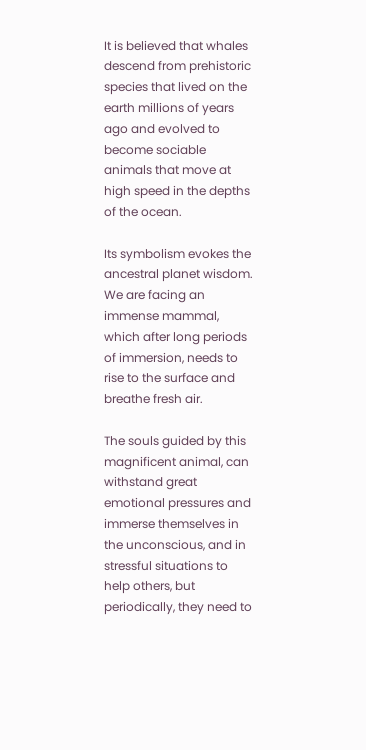It is believed that whales descend from prehistoric species that lived on the earth millions of years ago and evolved to become sociable animals that move at high speed in the depths of the ocean.

Its symbolism evokes the ancestral planet wisdom. We are facing an immense mammal, which after long periods of immersion, needs to rise to the surface and breathe fresh air.

The souls guided by this magnificent animal, can withstand great emotional pressures and immerse themselves in the unconscious, and in stressful situations to help others, but periodically, they need to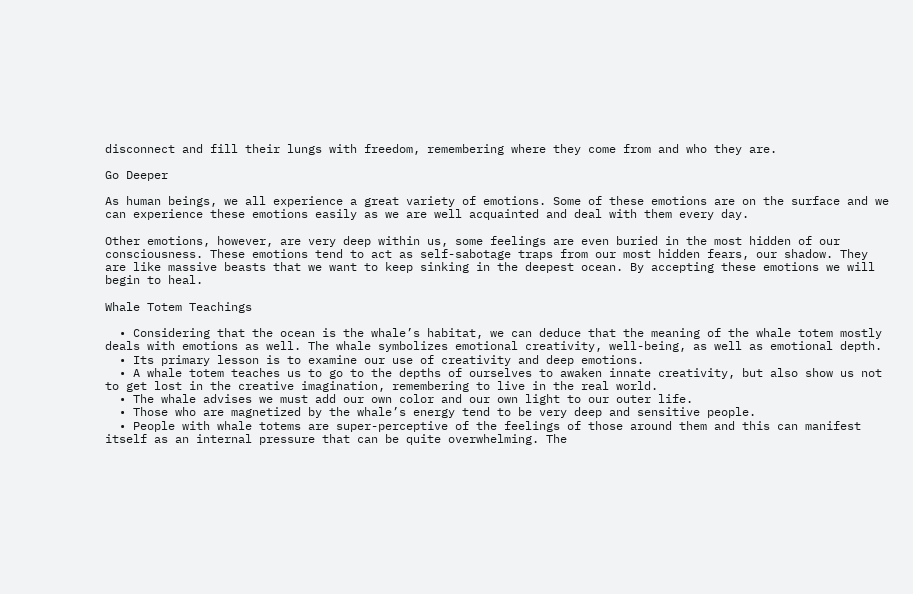disconnect and fill their lungs with freedom, remembering where they come from and who they are.

Go Deeper

As human beings, we all experience a great variety of emotions. Some of these emotions are on the surface and we can experience these emotions easily as we are well acquainted and deal with them every day.

Other emotions, however, are very deep within us, some feelings are even buried in the most hidden of our consciousness. These emotions tend to act as self-sabotage traps from our most hidden fears, our shadow. They are like massive beasts that we want to keep sinking in the deepest ocean. By accepting these emotions we will begin to heal.

Whale Totem Teachings

  • Considering that the ocean is the whale’s habitat, we can deduce that the meaning of the whale totem mostly deals with emotions as well. The whale symbolizes emotional creativity, well-being, as well as emotional depth.
  • Its primary lesson is to examine our use of creativity and deep emotions.
  • A whale totem teaches us to go to the depths of ourselves to awaken innate creativity, but also show us not to get lost in the creative imagination, remembering to live in the real world.
  • The whale advises we must add our own color and our own light to our outer life.
  • Those who are magnetized by the whale’s energy tend to be very deep and sensitive people.
  • People with whale totems are super-perceptive of the feelings of those around them and this can manifest itself as an internal pressure that can be quite overwhelming. The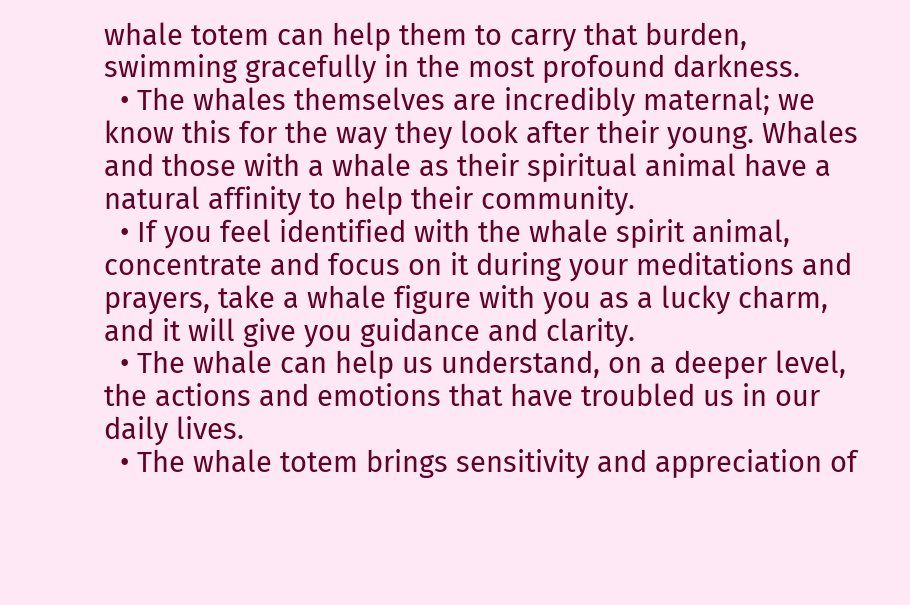whale totem can help them to carry that burden, swimming gracefully in the most profound darkness.
  • The whales themselves are incredibly maternal; we know this for the way they look after their young. Whales and those with a whale as their spiritual animal have a natural affinity to help their community.
  • If you feel identified with the whale spirit animal, concentrate and focus on it during your meditations and prayers, take a whale figure with you as a lucky charm, and it will give you guidance and clarity.
  • The whale can help us understand, on a deeper level, the actions and emotions that have troubled us in our daily lives.
  • The whale totem brings sensitivity and appreciation of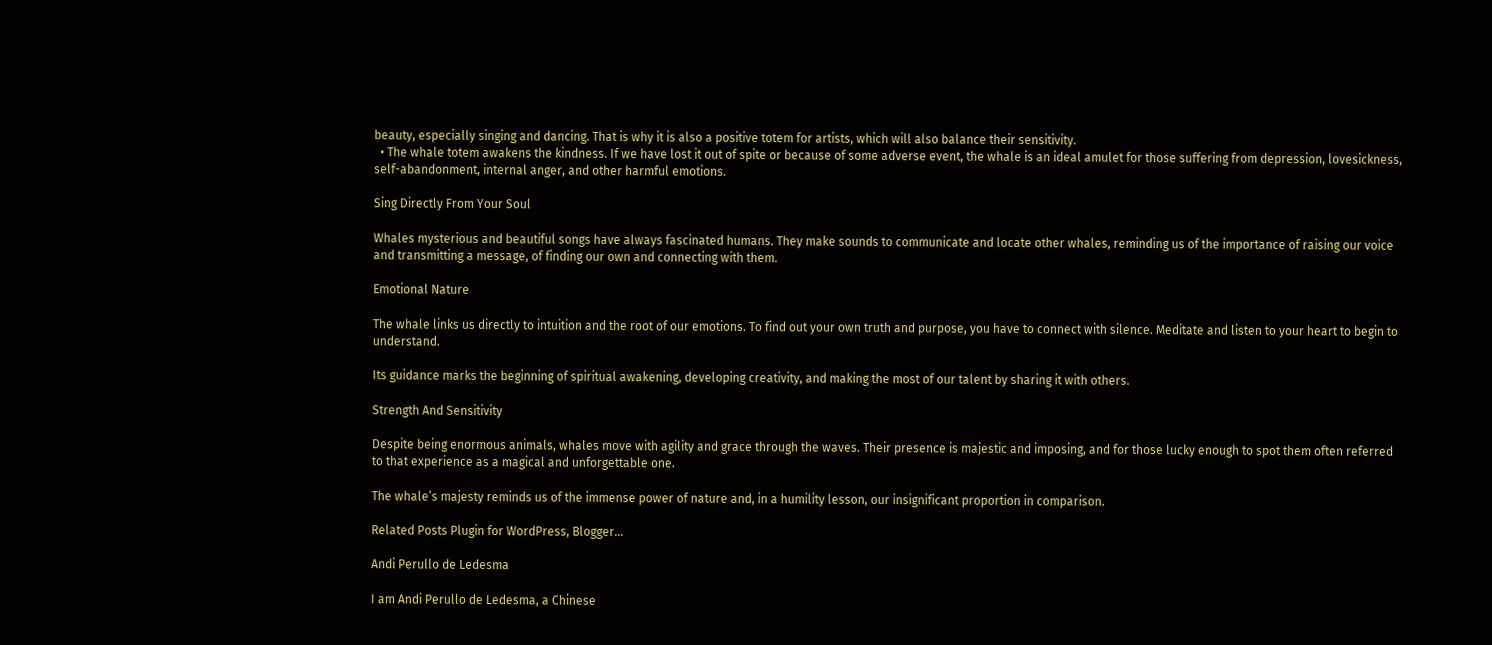beauty, especially singing and dancing. That is why it is also a positive totem for artists, which will also balance their sensitivity.
  • The whale totem awakens the kindness. If we have lost it out of spite or because of some adverse event, the whale is an ideal amulet for those suffering from depression, lovesickness, self-abandonment, internal anger, and other harmful emotions.

Sing Directly From Your Soul

Whales mysterious and beautiful songs have always fascinated humans. They make sounds to communicate and locate other whales, reminding us of the importance of raising our voice and transmitting a message, of finding our own and connecting with them.

Emotional Nature

The whale links us directly to intuition and the root of our emotions. To find out your own truth and purpose, you have to connect with silence. Meditate and listen to your heart to begin to understand.

Its guidance marks the beginning of spiritual awakening, developing creativity, and making the most of our talent by sharing it with others.

Strength And Sensitivity

Despite being enormous animals, whales move with agility and grace through the waves. Their presence is majestic and imposing, and for those lucky enough to spot them often referred to that experience as a magical and unforgettable one.

The whale’s majesty reminds us of the immense power of nature and, in a humility lesson, our insignificant proportion in comparison.

Related Posts Plugin for WordPress, Blogger...

Andi Perullo de Ledesma

I am Andi Perullo de Ledesma, a Chinese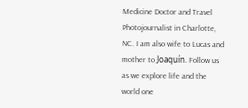Medicine Doctor and Travel Photojournalist in Charlotte, NC. I am also wife to Lucas and mother to Joaquín. Follow us as we explore life and the world one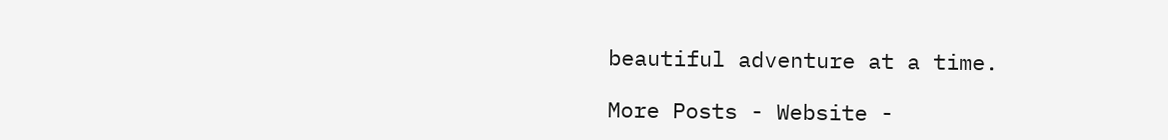beautiful adventure at a time.

More Posts - Website -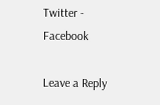Twitter - Facebook

Leave a Reply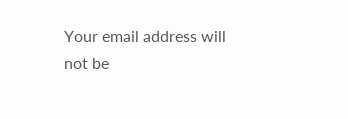Your email address will not be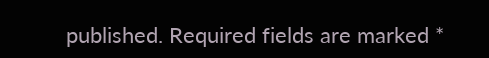published. Required fields are marked *